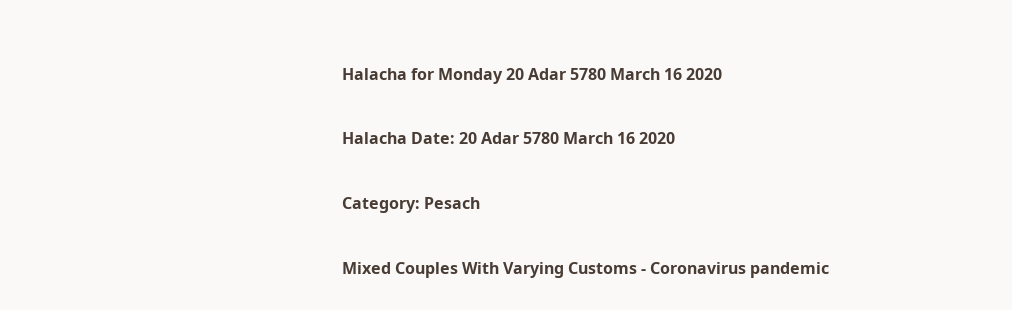Halacha for Monday 20 Adar 5780 March 16 2020

Halacha Date: 20 Adar 5780 March 16 2020

Category: Pesach

Mixed Couples With Varying Customs - Coronavirus pandemic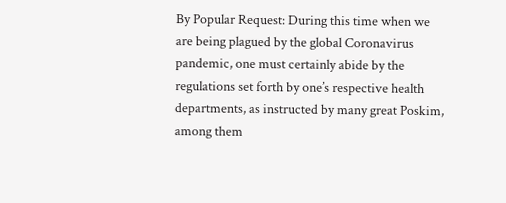By Popular Request: During this time when we are being plagued by the global Coronavirus pandemic, one must certainly abide by the regulations set forth by one’s respective health departments, as instructed by many great Poskim, among them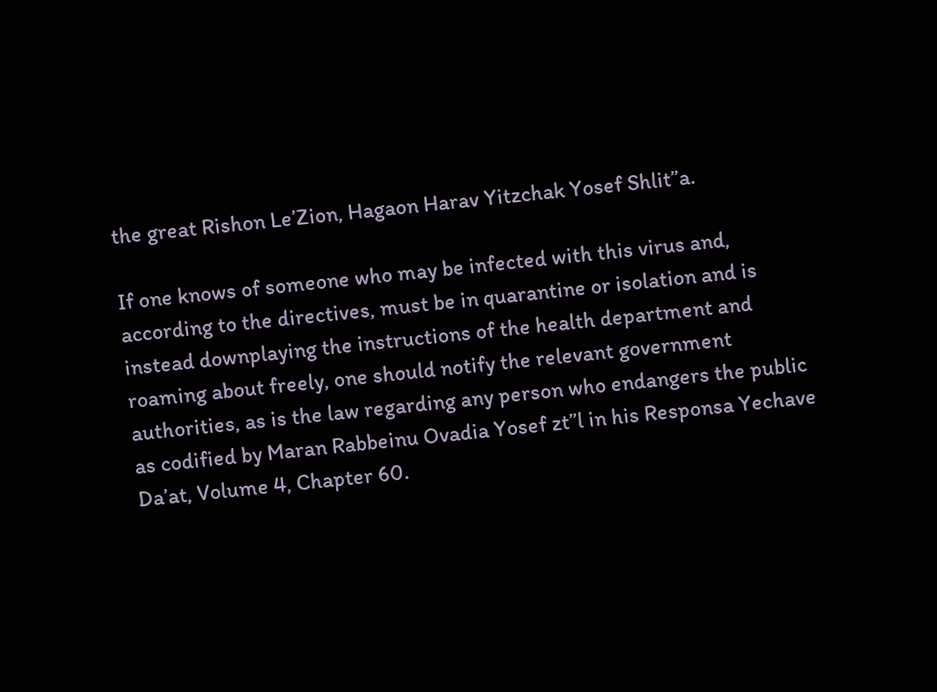the great Rishon Le’Zion, Hagaon Harav Yitzchak Yosef Shlit”a.

If one knows of someone who may be infected with this virus and, according to the directives, must be in quarantine or isolation and is instead downplaying the instructions of the health department and roaming about freely, one should notify the relevant government authorities, as is the law regarding any person who endangers the public as codified by Maran Rabbeinu Ovadia Yosef zt”l in his Responsa Yechave Da’at, Volume 4, Chapter 60.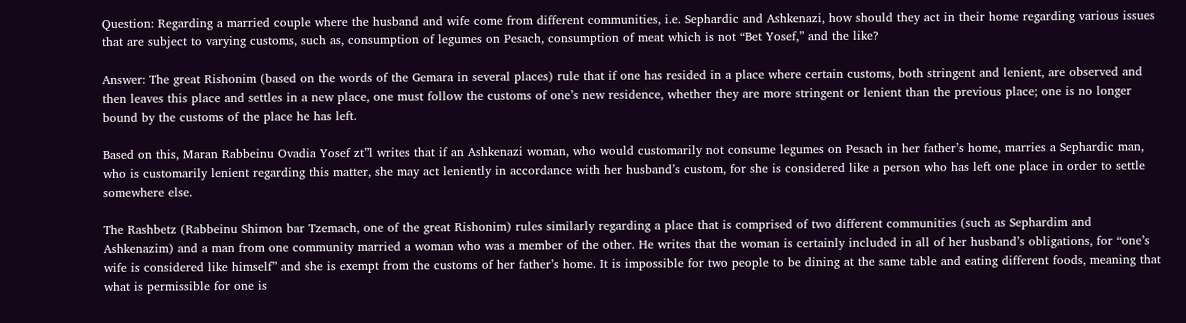Question: Regarding a married couple where the husband and wife come from different communities, i.e. Sephardic and Ashkenazi, how should they act in their home regarding various issues that are subject to varying customs, such as, consumption of legumes on Pesach, consumption of meat which is not “Bet Yosef,” and the like?

Answer: The great Rishonim (based on the words of the Gemara in several places) rule that if one has resided in a place where certain customs, both stringent and lenient, are observed and then leaves this place and settles in a new place, one must follow the customs of one’s new residence, whether they are more stringent or lenient than the previous place; one is no longer bound by the customs of the place he has left.

Based on this, Maran Rabbeinu Ovadia Yosef zt”l writes that if an Ashkenazi woman, who would customarily not consume legumes on Pesach in her father’s home, marries a Sephardic man, who is customarily lenient regarding this matter, she may act leniently in accordance with her husband’s custom, for she is considered like a person who has left one place in order to settle somewhere else.

The Rashbetz (Rabbeinu Shimon bar Tzemach, one of the great Rishonim) rules similarly regarding a place that is comprised of two different communities (such as Sephardim and Ashkenazim) and a man from one community married a woman who was a member of the other. He writes that the woman is certainly included in all of her husband’s obligations, for “one’s wife is considered like himself” and she is exempt from the customs of her father’s home. It is impossible for two people to be dining at the same table and eating different foods, meaning that what is permissible for one is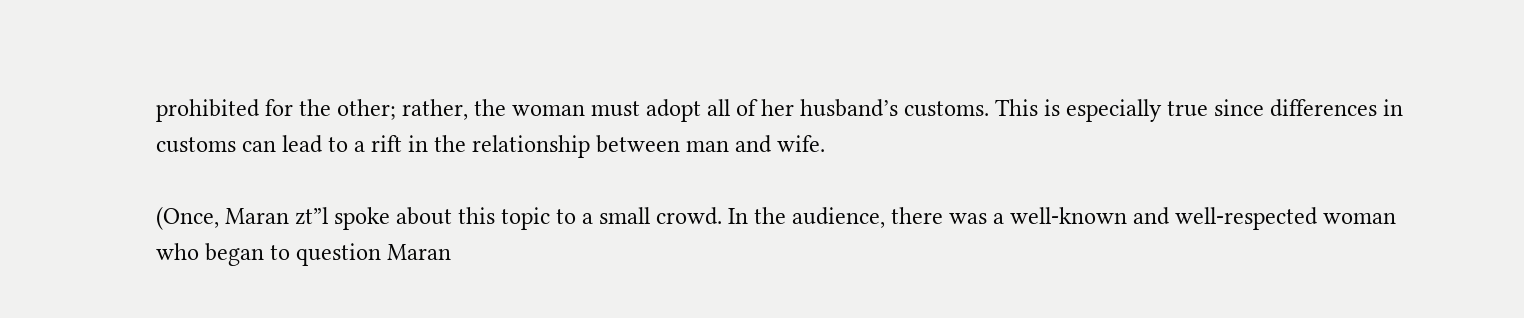prohibited for the other; rather, the woman must adopt all of her husband’s customs. This is especially true since differences in customs can lead to a rift in the relationship between man and wife.

(Once, Maran zt”l spoke about this topic to a small crowd. In the audience, there was a well-known and well-respected woman who began to question Maran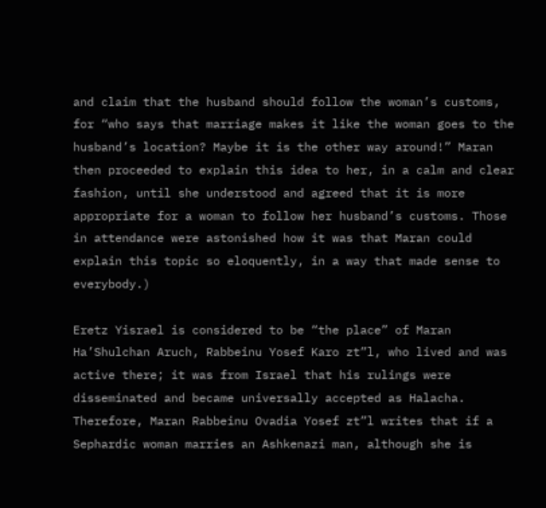and claim that the husband should follow the woman’s customs, for “who says that marriage makes it like the woman goes to the husband’s location? Maybe it is the other way around!” Maran then proceeded to explain this idea to her, in a calm and clear fashion, until she understood and agreed that it is more appropriate for a woman to follow her husband’s customs. Those in attendance were astonished how it was that Maran could explain this topic so eloquently, in a way that made sense to everybody.)

Eretz Yisrael is considered to be “the place” of Maran Ha’Shulchan Aruch, Rabbeinu Yosef Karo zt”l, who lived and was active there; it was from Israel that his rulings were disseminated and became universally accepted as Halacha. Therefore, Maran Rabbeinu Ovadia Yosef zt”l writes that if a Sephardic woman marries an Ashkenazi man, although she is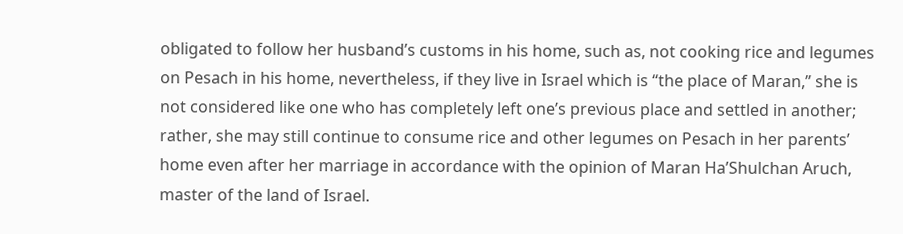obligated to follow her husband’s customs in his home, such as, not cooking rice and legumes on Pesach in his home, nevertheless, if they live in Israel which is “the place of Maran,” she is not considered like one who has completely left one’s previous place and settled in another; rather, she may still continue to consume rice and other legumes on Pesach in her parents’ home even after her marriage in accordance with the opinion of Maran Ha’Shulchan Aruch, master of the land of Israel.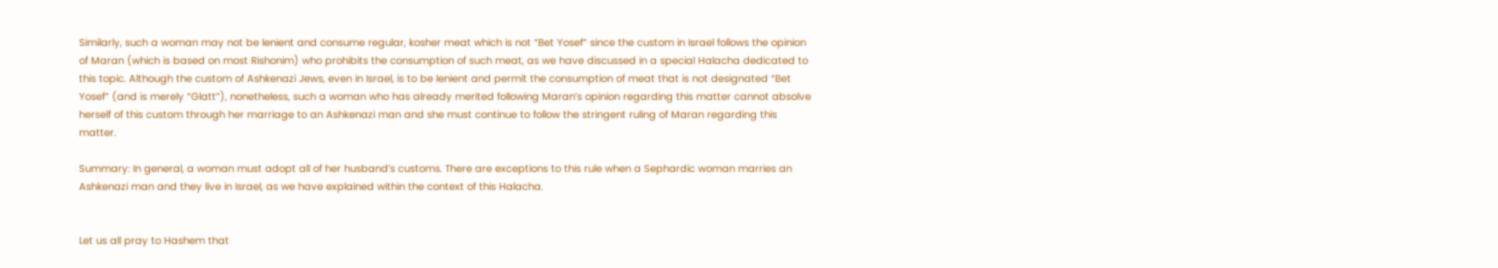Similarly, such a woman may not be lenient and consume regular, kosher meat which is not “Bet Yosef” since the custom in Israel follows the opinion of Maran (which is based on most Rishonim) who prohibits the consumption of such meat, as we have discussed in a special Halacha dedicated to this topic. Although the custom of Ashkenazi Jews, even in Israel, is to be lenient and permit the consumption of meat that is not designated “Bet Yosef” (and is merely “Glatt”), nonetheless, such a woman who has already merited following Maran’s opinion regarding this matter cannot absolve herself of this custom through her marriage to an Ashkenazi man and she must continue to follow the stringent ruling of Maran regarding this matter.

Summary: In general, a woman must adopt all of her husband’s customs. There are exceptions to this rule when a Sephardic woman marries an Ashkenazi man and they live in Israel, as we have explained within the context of this Halacha.


Let us all pray to Hashem that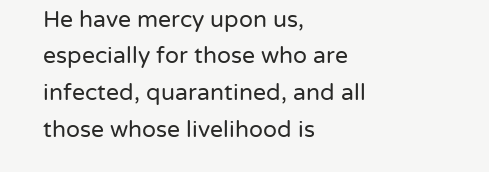He have mercy upon us, especially for those who are infected, quarantined, and all those whose livelihood is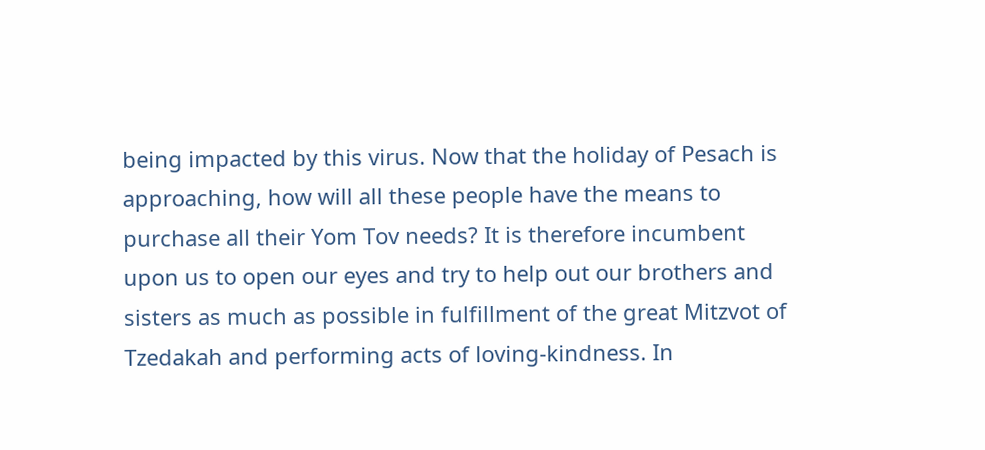being impacted by this virus. Now that the holiday of Pesach is approaching, how will all these people have the means to purchase all their Yom Tov needs? It is therefore incumbent upon us to open our eyes and try to help out our brothers and sisters as much as possible in fulfillment of the great Mitzvot of Tzedakah and performing acts of loving-kindness. In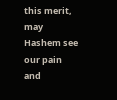this merit, may Hashem see our pain and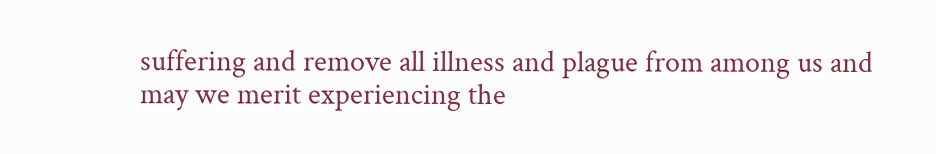suffering and remove all illness and plague from among us and may we merit experiencing the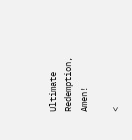Ultimate Redemption, Amen!

<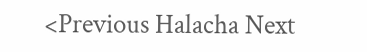<Previous Halacha Next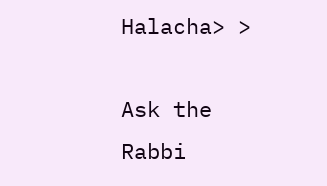Halacha> >

Ask the Rabbi